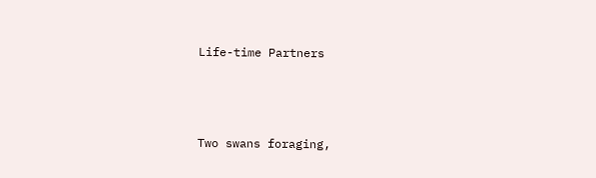Life-time Partners



Two swans foraging,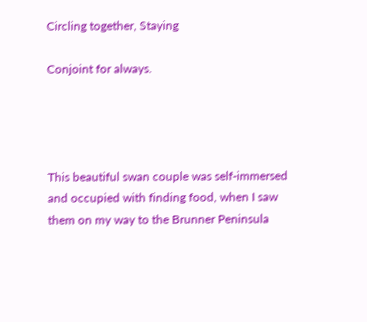Circling together, Staying

Conjoint for always.




This beautiful swan couple was self-immersed and occupied with finding food, when I saw them on my way to the Brunner Peninsula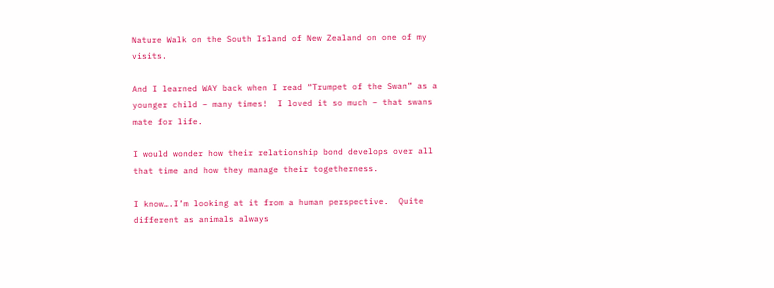Nature Walk on the South Island of New Zealand on one of my visits.

And I learned WAY back when I read “Trumpet of the Swan” as a younger child – many times!  I loved it so much – that swans mate for life.

I would wonder how their relationship bond develops over all that time and how they manage their togetherness.

I know….I’m looking at it from a human perspective.  Quite different as animals always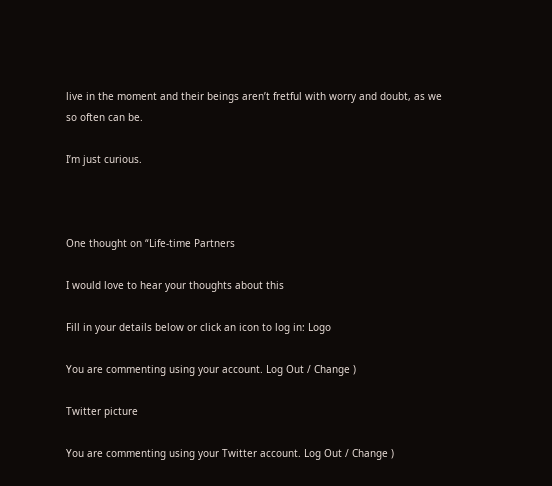live in the moment and their beings aren’t fretful with worry and doubt, as we so often can be.

I’m just curious.



One thought on “Life-time Partners

I would love to hear your thoughts about this

Fill in your details below or click an icon to log in: Logo

You are commenting using your account. Log Out / Change )

Twitter picture

You are commenting using your Twitter account. Log Out / Change )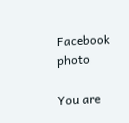Facebook photo

You are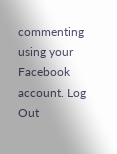commenting using your Facebook account. Log Out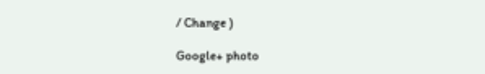/ Change )

Google+ photo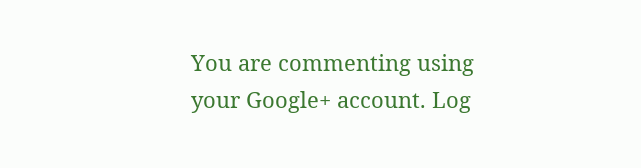You are commenting using your Google+ account. Log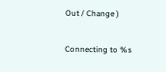Out / Change )

Connecting to %s